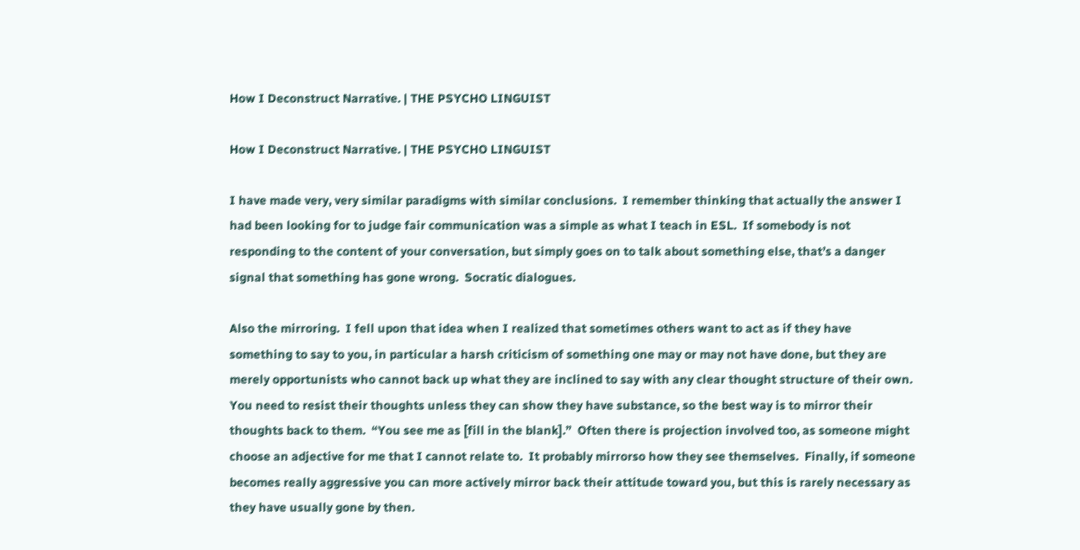How I Deconstruct Narrative. | THE PSYCHO LINGUIST

How I Deconstruct Narrative. | THE PSYCHO LINGUIST

I have made very, very similar paradigms with similar conclusions.  I remember thinking that actually the answer I had been looking for to judge fair communication was a simple as what I teach in ESL.  If somebody is not responding to the content of your conversation, but simply goes on to talk about something else, that’s a danger signal that something has gone wrong.  Socratic dialogues.

Also the mirroring.  I fell upon that idea when I realized that sometimes others want to act as if they have something to say to you, in particular a harsh criticism of something one may or may not have done, but they are merely opportunists who cannot back up what they are inclined to say with any clear thought structure of their own.  You need to resist their thoughts unless they can show they have substance, so the best way is to mirror their thoughts back to them.  “You see me as [fill in the blank].”  Often there is projection involved too, as someone might choose an adjective for me that I cannot relate to.  It probably mirrorso how they see themselves.  Finally, if someone becomes really aggressive you can more actively mirror back their attitude toward you, but this is rarely necessary as they have usually gone by then.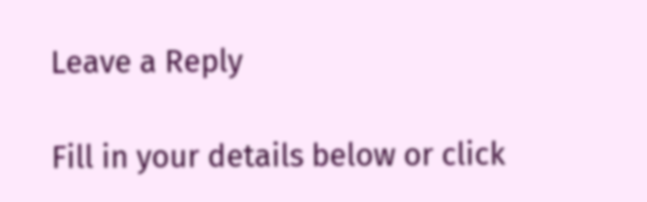Leave a Reply

Fill in your details below or click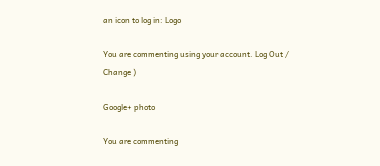an icon to log in: Logo

You are commenting using your account. Log Out /  Change )

Google+ photo

You are commenting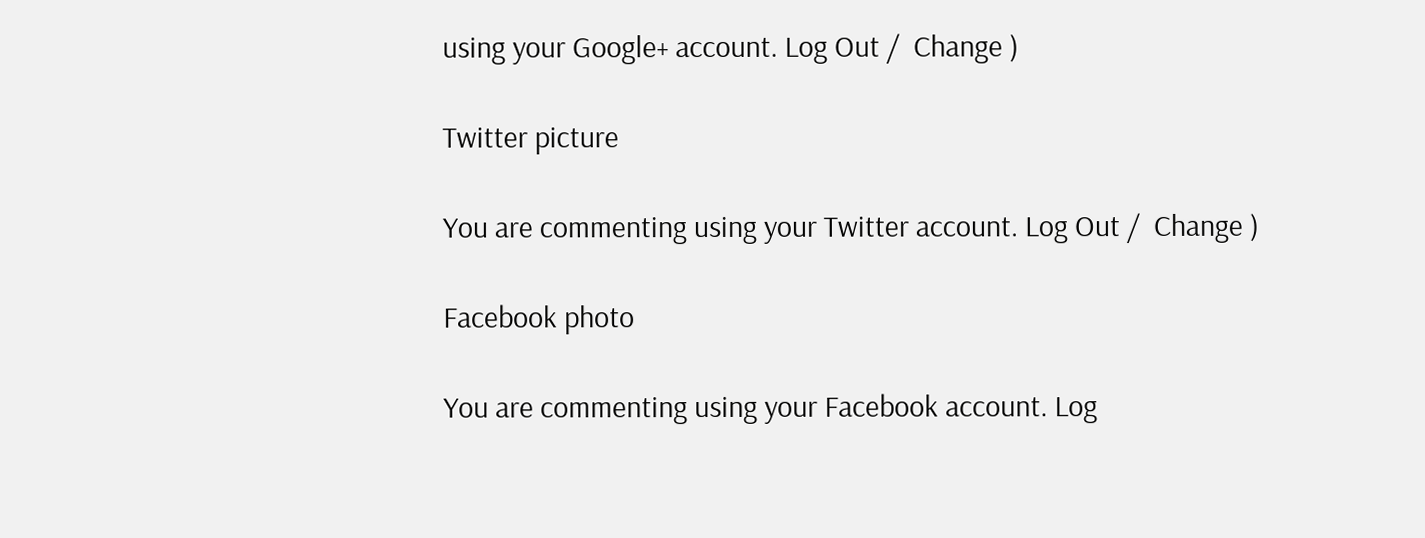using your Google+ account. Log Out /  Change )

Twitter picture

You are commenting using your Twitter account. Log Out /  Change )

Facebook photo

You are commenting using your Facebook account. Log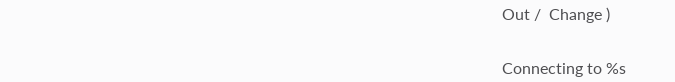Out /  Change )


Connecting to %s